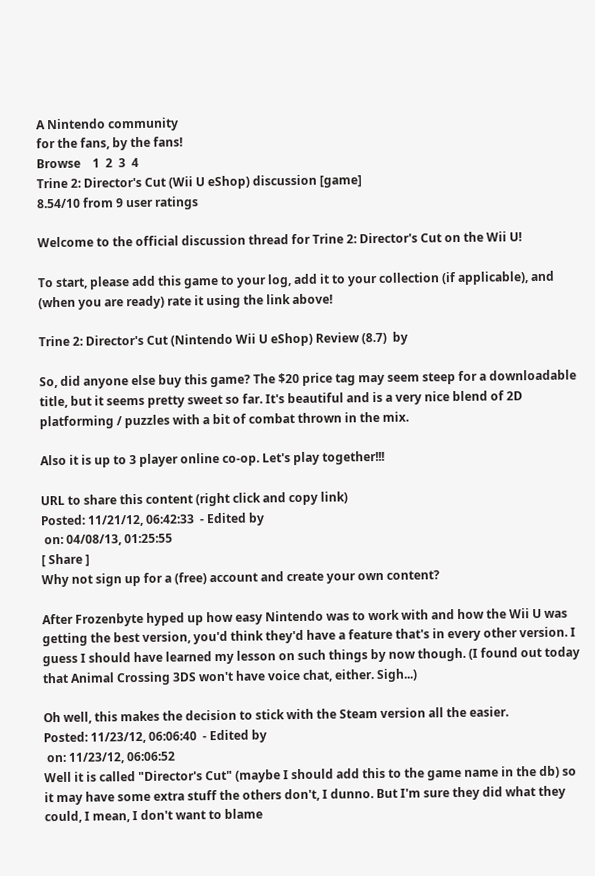A Nintendo community
for the fans, by the fans!
Browse    1  2  3  4
Trine 2: Director's Cut (Wii U eShop) discussion [game]
8.54/10 from 9 user ratings

Welcome to the official discussion thread for Trine 2: Director's Cut on the Wii U!

To start, please add this game to your log, add it to your collection (if applicable), and (when you are ready) rate it using the link above!

Trine 2: Director's Cut (Nintendo Wii U eShop) Review (8.7)  by

So, did anyone else buy this game? The $20 price tag may seem steep for a downloadable title, but it seems pretty sweet so far. It's beautiful and is a very nice blend of 2D platforming / puzzles with a bit of combat thrown in the mix.

Also it is up to 3 player online co-op. Let's play together!!!

URL to share this content (right click and copy link)
Posted: 11/21/12, 06:42:33  - Edited by
 on: 04/08/13, 01:25:55
[ Share ]
Why not sign up for a (free) account and create your own content?

After Frozenbyte hyped up how easy Nintendo was to work with and how the Wii U was getting the best version, you'd think they'd have a feature that's in every other version. I guess I should have learned my lesson on such things by now though. (I found out today that Animal Crossing 3DS won't have voice chat, either. Sigh...)

Oh well, this makes the decision to stick with the Steam version all the easier.
Posted: 11/23/12, 06:06:40  - Edited by
 on: 11/23/12, 06:06:52
Well it is called "Director's Cut" (maybe I should add this to the game name in the db) so it may have some extra stuff the others don't, I dunno. But I'm sure they did what they could, I mean, I don't want to blame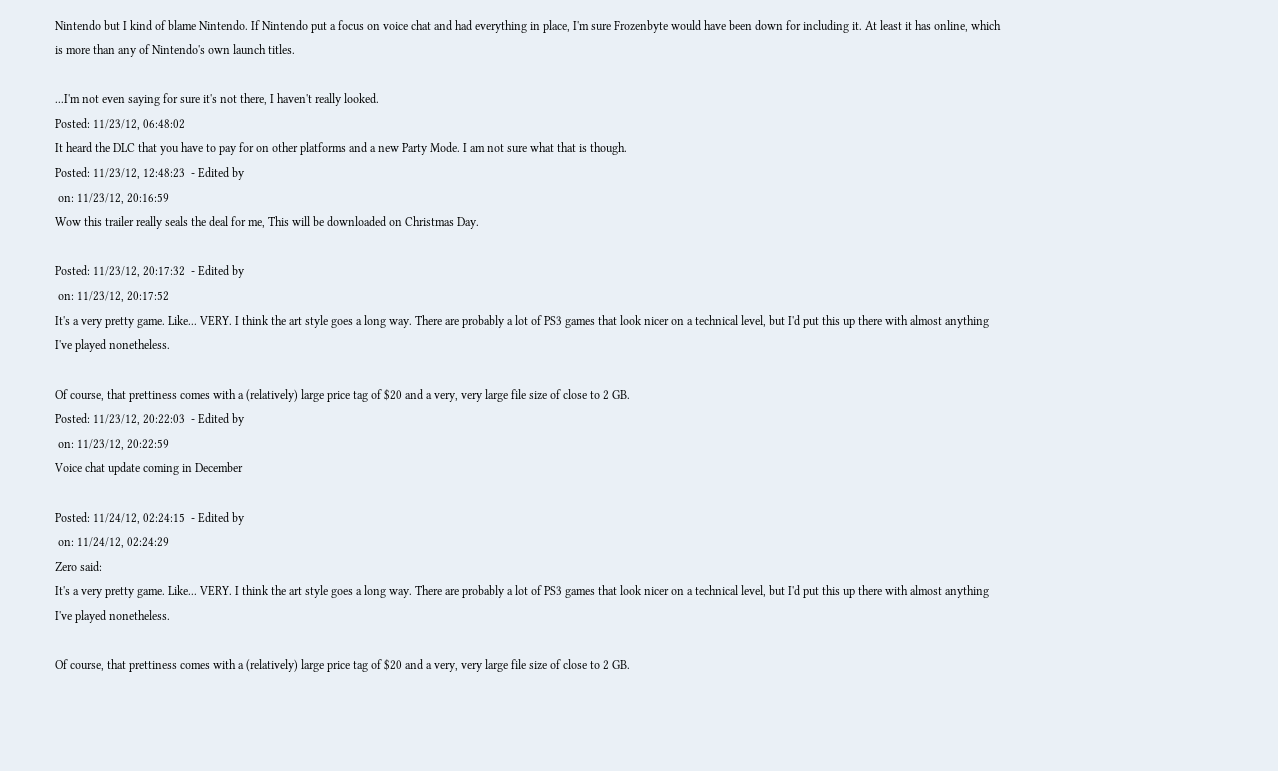Nintendo but I kind of blame Nintendo. If Nintendo put a focus on voice chat and had everything in place, I'm sure Frozenbyte would have been down for including it. At least it has online, which is more than any of Nintendo's own launch titles.

...I'm not even saying for sure it's not there, I haven't really looked.
Posted: 11/23/12, 06:48:02
It heard the DLC that you have to pay for on other platforms and a new Party Mode. I am not sure what that is though.
Posted: 11/23/12, 12:48:23  - Edited by
 on: 11/23/12, 20:16:59
Wow this trailer really seals the deal for me, This will be downloaded on Christmas Day.

Posted: 11/23/12, 20:17:32  - Edited by
 on: 11/23/12, 20:17:52
It's a very pretty game. Like... VERY. I think the art style goes a long way. There are probably a lot of PS3 games that look nicer on a technical level, but I'd put this up there with almost anything I've played nonetheless.

Of course, that prettiness comes with a (relatively) large price tag of $20 and a very, very large file size of close to 2 GB.
Posted: 11/23/12, 20:22:03  - Edited by
 on: 11/23/12, 20:22:59
Voice chat update coming in December

Posted: 11/24/12, 02:24:15  - Edited by
 on: 11/24/12, 02:24:29
Zero said:
It's a very pretty game. Like... VERY. I think the art style goes a long way. There are probably a lot of PS3 games that look nicer on a technical level, but I'd put this up there with almost anything I've played nonetheless.

Of course, that prettiness comes with a (relatively) large price tag of $20 and a very, very large file size of close to 2 GB.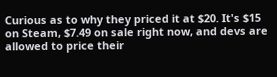Curious as to why they priced it at $20. It's $15 on Steam, $7.49 on sale right now, and devs are allowed to price their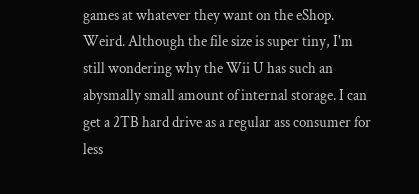games at whatever they want on the eShop. Weird. Although the file size is super tiny, I'm still wondering why the Wii U has such an abysmally small amount of internal storage. I can get a 2TB hard drive as a regular ass consumer for less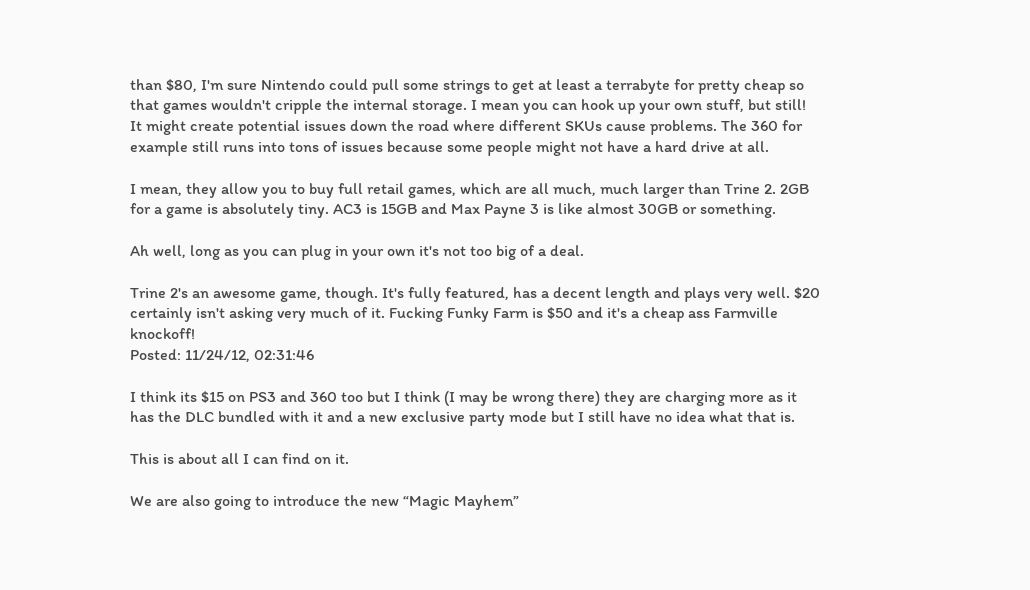than $80, I'm sure Nintendo could pull some strings to get at least a terrabyte for pretty cheap so that games wouldn't cripple the internal storage. I mean you can hook up your own stuff, but still! It might create potential issues down the road where different SKUs cause problems. The 360 for example still runs into tons of issues because some people might not have a hard drive at all.

I mean, they allow you to buy full retail games, which are all much, much larger than Trine 2. 2GB for a game is absolutely tiny. AC3 is 15GB and Max Payne 3 is like almost 30GB or something.

Ah well, long as you can plug in your own it's not too big of a deal.

Trine 2's an awesome game, though. It's fully featured, has a decent length and plays very well. $20 certainly isn't asking very much of it. Fucking Funky Farm is $50 and it's a cheap ass Farmville knockoff!
Posted: 11/24/12, 02:31:46

I think its $15 on PS3 and 360 too but I think (I may be wrong there) they are charging more as it has the DLC bundled with it and a new exclusive party mode but I still have no idea what that is.

This is about all I can find on it.

We are also going to introduce the new “Magic Mayhem”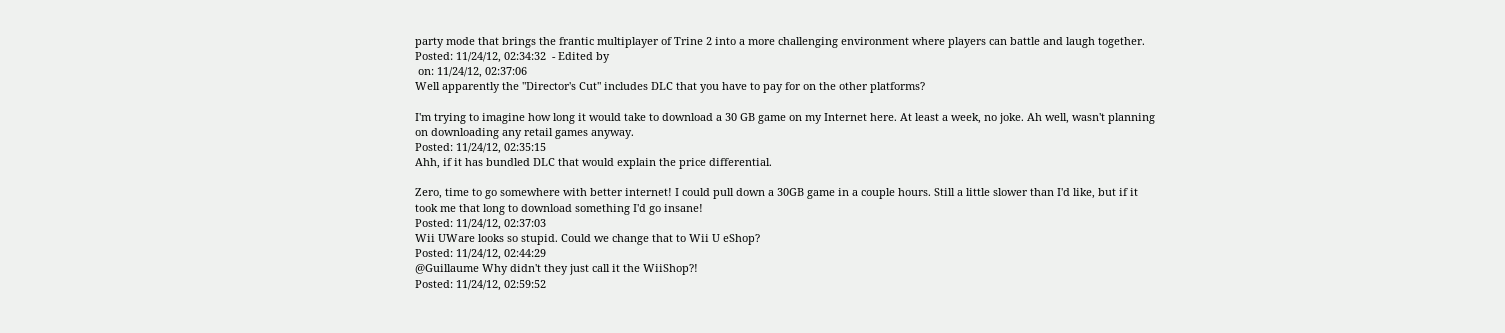party mode that brings the frantic multiplayer of Trine 2 into a more challenging environment where players can battle and laugh together.
Posted: 11/24/12, 02:34:32  - Edited by
 on: 11/24/12, 02:37:06
Well apparently the "Director's Cut" includes DLC that you have to pay for on the other platforms?

I'm trying to imagine how long it would take to download a 30 GB game on my Internet here. At least a week, no joke. Ah well, wasn't planning on downloading any retail games anyway.
Posted: 11/24/12, 02:35:15
Ahh, if it has bundled DLC that would explain the price differential.

Zero, time to go somewhere with better internet! I could pull down a 30GB game in a couple hours. Still a little slower than I'd like, but if it took me that long to download something I'd go insane!
Posted: 11/24/12, 02:37:03
Wii UWare looks so stupid. Could we change that to Wii U eShop?
Posted: 11/24/12, 02:44:29
@Guillaume Why didn't they just call it the WiiShop?!
Posted: 11/24/12, 02:59:52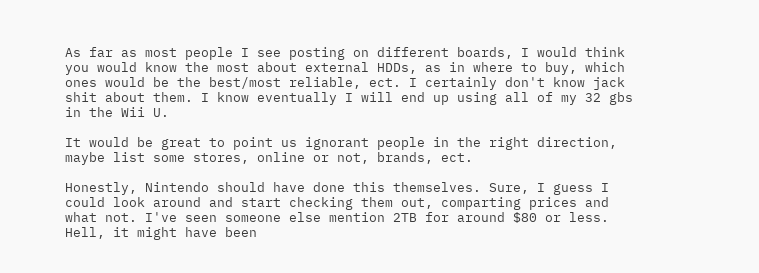As far as most people I see posting on different boards, I would think you would know the most about external HDDs, as in where to buy, which ones would be the best/most reliable, ect. I certainly don't know jack shit about them. I know eventually I will end up using all of my 32 gbs in the Wii U.

It would be great to point us ignorant people in the right direction, maybe list some stores, online or not, brands, ect.

Honestly, Nintendo should have done this themselves. Sure, I guess I could look around and start checking them out, comparting prices and what not. I've seen someone else mention 2TB for around $80 or less. Hell, it might have been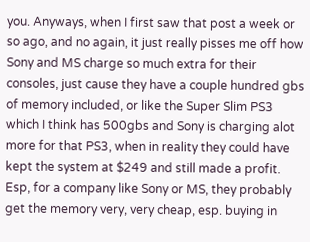you. Anyways, when I first saw that post a week or so ago, and no again, it just really pisses me off how Sony and MS charge so much extra for their consoles, just cause they have a couple hundred gbs of memory included, or like the Super Slim PS3 which I think has 500gbs and Sony is charging alot more for that PS3, when in reality they could have kept the system at $249 and still made a profit. Esp, for a company like Sony or MS, they probably get the memory very, very cheap, esp. buying in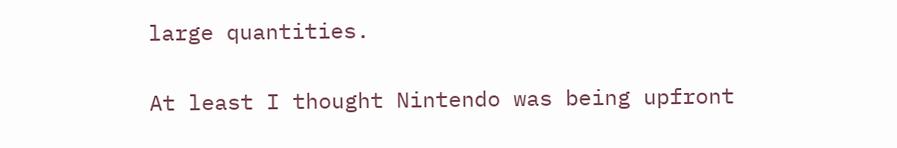large quantities.

At least I thought Nintendo was being upfront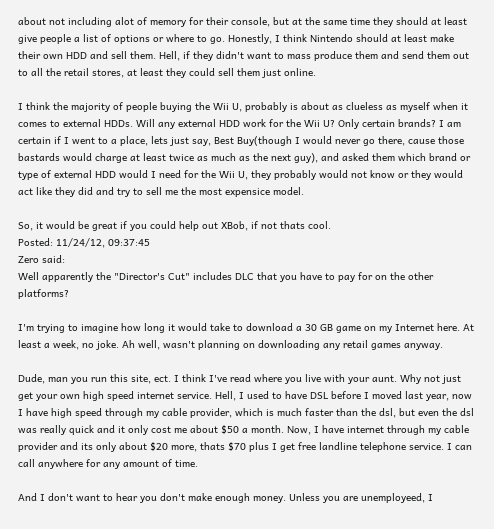about not including alot of memory for their console, but at the same time they should at least give people a list of options or where to go. Honestly, I think Nintendo should at least make their own HDD and sell them. Hell, if they didn't want to mass produce them and send them out to all the retail stores, at least they could sell them just online.

I think the majority of people buying the Wii U, probably is about as clueless as myself when it comes to external HDDs. Will any external HDD work for the Wii U? Only certain brands? I am certain if I went to a place, lets just say, Best Buy(though I would never go there, cause those bastards would charge at least twice as much as the next guy), and asked them which brand or type of external HDD would I need for the Wii U, they probably would not know or they would act like they did and try to sell me the most expensice model.

So, it would be great if you could help out XBob, if not thats cool.
Posted: 11/24/12, 09:37:45
Zero said:
Well apparently the "Director's Cut" includes DLC that you have to pay for on the other platforms?

I'm trying to imagine how long it would take to download a 30 GB game on my Internet here. At least a week, no joke. Ah well, wasn't planning on downloading any retail games anyway.

Dude, man you run this site, ect. I think I've read where you live with your aunt. Why not just get your own high speed internet service. Hell, I used to have DSL before I moved last year, now I have high speed through my cable provider, which is much faster than the dsl, but even the dsl was really quick and it only cost me about $50 a month. Now, I have internet through my cable provider and its only about $20 more, thats $70 plus I get free landline telephone service. I can call anywhere for any amount of time.

And I don't want to hear you don't make enough money. Unless you are unemployeed, I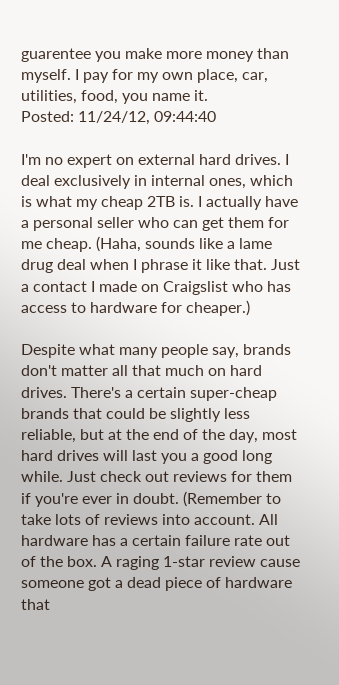guarentee you make more money than myself. I pay for my own place, car, utilities, food, you name it.
Posted: 11/24/12, 09:44:40

I'm no expert on external hard drives. I deal exclusively in internal ones, which is what my cheap 2TB is. I actually have a personal seller who can get them for me cheap. (Haha, sounds like a lame drug deal when I phrase it like that. Just a contact I made on Craigslist who has access to hardware for cheaper.)

Despite what many people say, brands don't matter all that much on hard drives. There's a certain super-cheap brands that could be slightly less reliable, but at the end of the day, most hard drives will last you a good long while. Just check out reviews for them if you're ever in doubt. (Remember to take lots of reviews into account. All hardware has a certain failure rate out of the box. A raging 1-star review cause someone got a dead piece of hardware that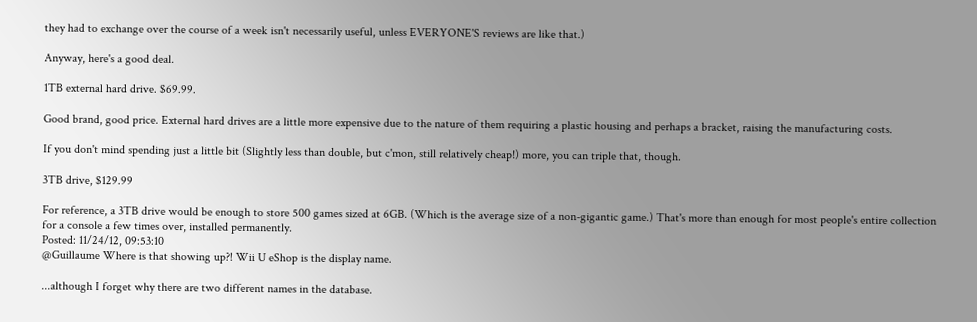they had to exchange over the course of a week isn't necessarily useful, unless EVERYONE'S reviews are like that.)

Anyway, here's a good deal.

1TB external hard drive. $69.99.

Good brand, good price. External hard drives are a little more expensive due to the nature of them requiring a plastic housing and perhaps a bracket, raising the manufacturing costs.

If you don't mind spending just a little bit (Slightly less than double, but c'mon, still relatively cheap!) more, you can triple that, though.

3TB drive, $129.99

For reference, a 3TB drive would be enough to store 500 games sized at 6GB. (Which is the average size of a non-gigantic game.) That's more than enough for most people's entire collection for a console a few times over, installed permanently.
Posted: 11/24/12, 09:53:10
@Guillaume Where is that showing up?! Wii U eShop is the display name.

...although I forget why there are two different names in the database.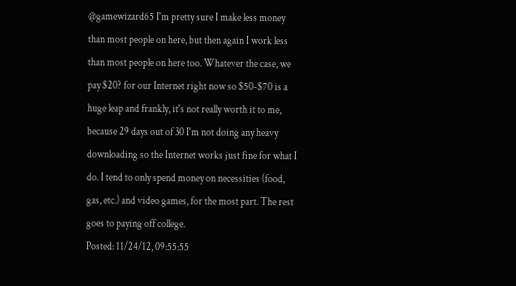@gamewizard65 I'm pretty sure I make less money than most people on here, but then again I work less than most people on here too. Whatever the case, we pay $20? for our Internet right now so $50-$70 is a huge leap and frankly, it's not really worth it to me, because 29 days out of 30 I'm not doing any heavy downloading so the Internet works just fine for what I do. I tend to only spend money on necessities (food, gas, etc.) and video games, for the most part. The rest goes to paying off college.
Posted: 11/24/12, 09:55:55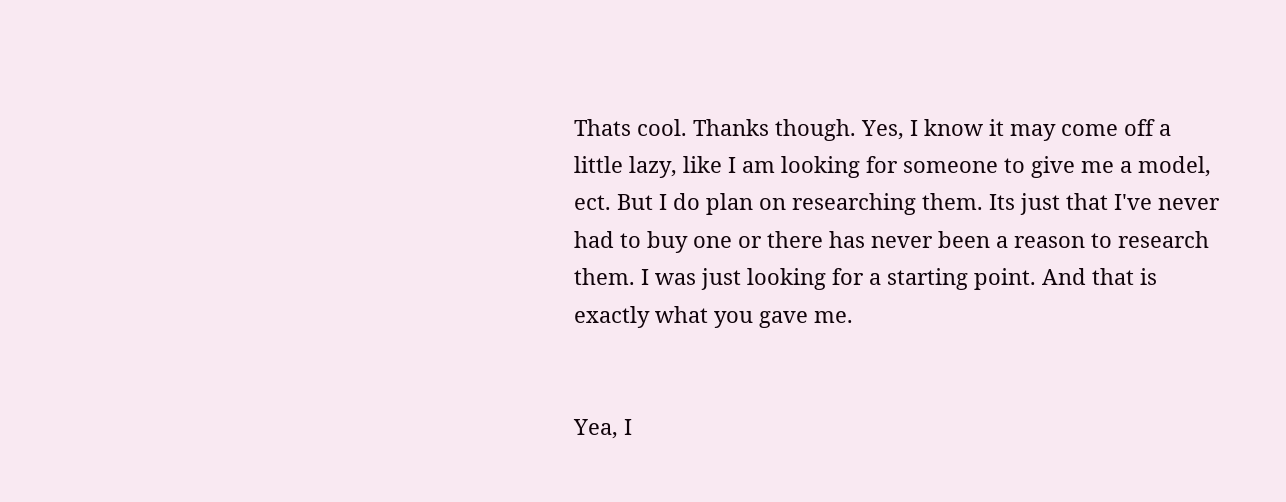Thats cool. Thanks though. Yes, I know it may come off a little lazy, like I am looking for someone to give me a model, ect. But I do plan on researching them. Its just that I've never had to buy one or there has never been a reason to research them. I was just looking for a starting point. And that is exactly what you gave me.


Yea, I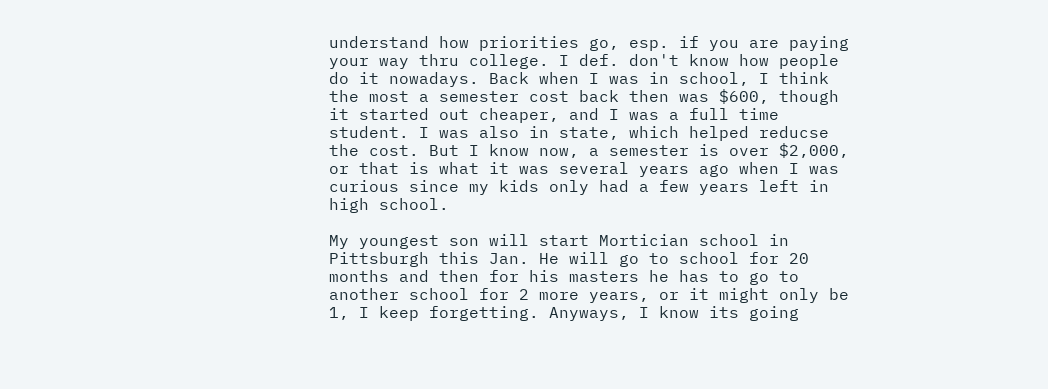understand how priorities go, esp. if you are paying your way thru college. I def. don't know how people do it nowadays. Back when I was in school, I think the most a semester cost back then was $600, though it started out cheaper, and I was a full time student. I was also in state, which helped reducse the cost. But I know now, a semester is over $2,000, or that is what it was several years ago when I was curious since my kids only had a few years left in high school.

My youngest son will start Mortician school in Pittsburgh this Jan. He will go to school for 20 months and then for his masters he has to go to another school for 2 more years, or it might only be 1, I keep forgetting. Anyways, I know its going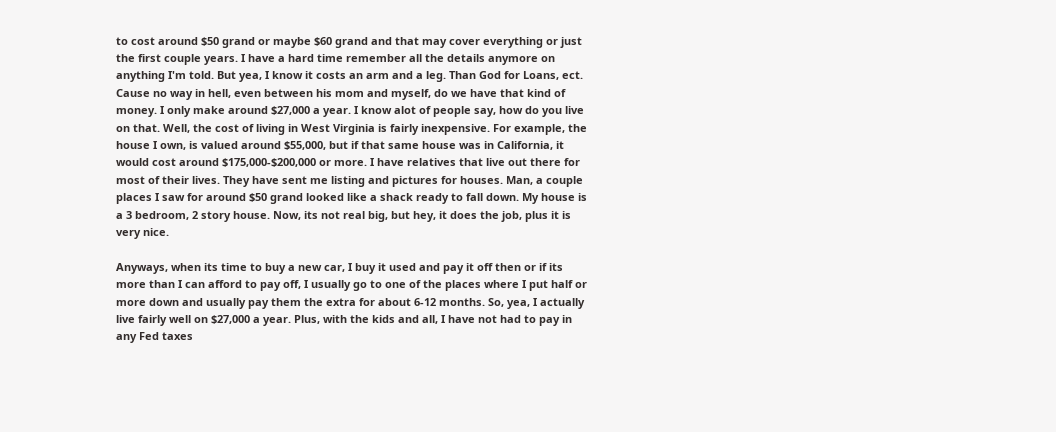to cost around $50 grand or maybe $60 grand and that may cover everything or just the first couple years. I have a hard time remember all the details anymore on anything I'm told. But yea, I know it costs an arm and a leg. Than God for Loans, ect. Cause no way in hell, even between his mom and myself, do we have that kind of money. I only make around $27,000 a year. I know alot of people say, how do you live on that. Well, the cost of living in West Virginia is fairly inexpensive. For example, the house I own, is valued around $55,000, but if that same house was in California, it would cost around $175,000-$200,000 or more. I have relatives that live out there for most of their lives. They have sent me listing and pictures for houses. Man, a couple places I saw for around $50 grand looked like a shack ready to fall down. My house is a 3 bedroom, 2 story house. Now, its not real big, but hey, it does the job, plus it is very nice.

Anyways, when its time to buy a new car, I buy it used and pay it off then or if its more than I can afford to pay off, I usually go to one of the places where I put half or more down and usually pay them the extra for about 6-12 months. So, yea, I actually live fairly well on $27,000 a year. Plus, with the kids and all, I have not had to pay in any Fed taxes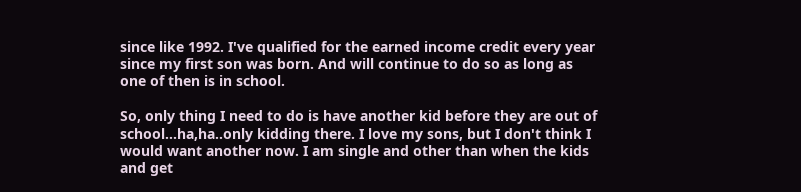since like 1992. I've qualified for the earned income credit every year since my first son was born. And will continue to do so as long as one of then is in school.

So, only thing I need to do is have another kid before they are out of school...ha,ha..only kidding there. I love my sons, but I don't think I would want another now. I am single and other than when the kids and get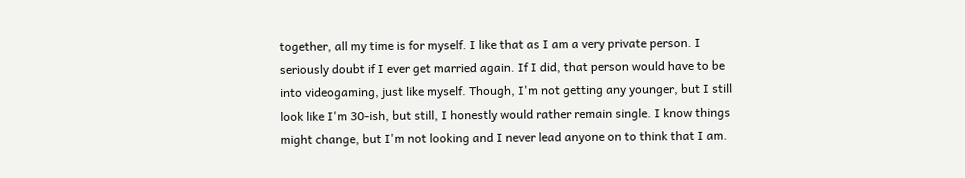together, all my time is for myself. I like that as I am a very private person. I seriously doubt if I ever get married again. If I did, that person would have to be into videogaming, just like myself. Though, I'm not getting any younger, but I still look like I'm 30-ish, but still, I honestly would rather remain single. I know things might change, but I'm not looking and I never lead anyone on to think that I am.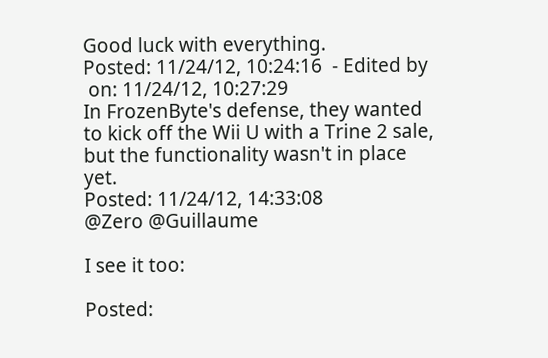Good luck with everything.
Posted: 11/24/12, 10:24:16  - Edited by
 on: 11/24/12, 10:27:29
In FrozenByte's defense, they wanted to kick off the Wii U with a Trine 2 sale, but the functionality wasn't in place yet.
Posted: 11/24/12, 14:33:08
@Zero @Guillaume

I see it too:

Posted: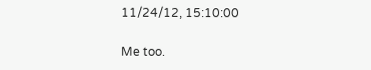11/24/12, 15:10:00

Me too.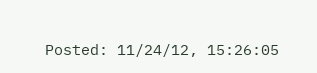Posted: 11/24/12, 15:26:05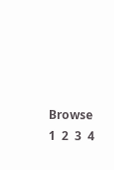Browse    1  2  3  4